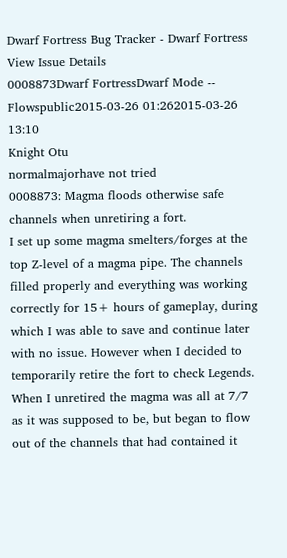Dwarf Fortress Bug Tracker - Dwarf Fortress
View Issue Details
0008873Dwarf FortressDwarf Mode -- Flowspublic2015-03-26 01:262015-03-26 13:10
Knight Otu
normalmajorhave not tried
0008873: Magma floods otherwise safe channels when unretiring a fort.
I set up some magma smelters/forges at the top Z-level of a magma pipe. The channels filled properly and everything was working correctly for 15+ hours of gameplay, during which I was able to save and continue later with no issue. However when I decided to temporarily retire the fort to check Legends. When I unretired the magma was all at 7/7 as it was supposed to be, but began to flow out of the channels that had contained it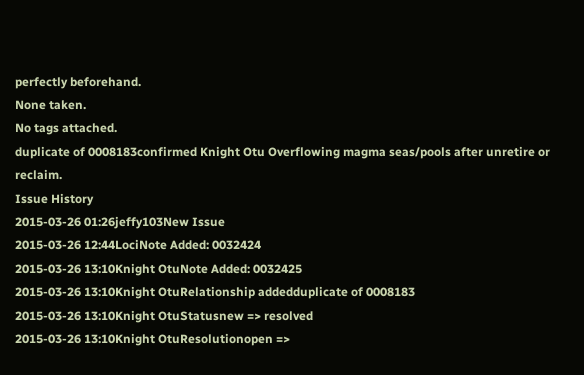perfectly beforehand.
None taken.
No tags attached.
duplicate of 0008183confirmed Knight Otu Overflowing magma seas/pools after unretire or reclaim.
Issue History
2015-03-26 01:26jeffy103New Issue
2015-03-26 12:44LociNote Added: 0032424
2015-03-26 13:10Knight OtuNote Added: 0032425
2015-03-26 13:10Knight OtuRelationship addedduplicate of 0008183
2015-03-26 13:10Knight OtuStatusnew => resolved
2015-03-26 13:10Knight OtuResolutionopen =>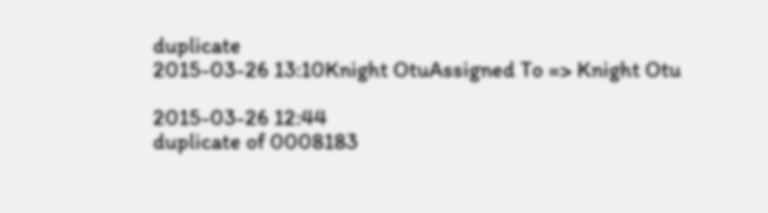duplicate
2015-03-26 13:10Knight OtuAssigned To => Knight Otu

2015-03-26 12:44
duplicate of 0008183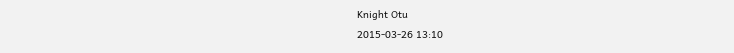Knight Otu
2015-03-26 13:10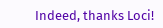Indeed, thanks Loci!